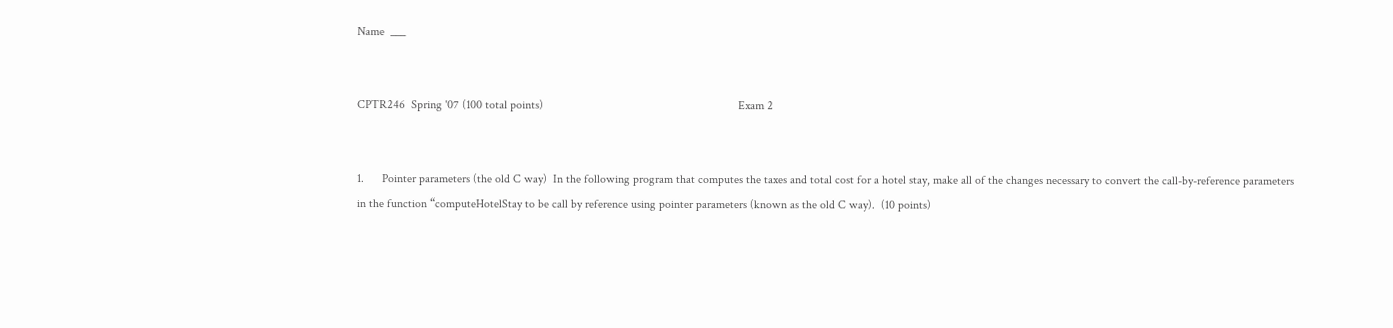Name  ___


CPTR246  Spring '07 (100 total points)                                                                 Exam 2


1.      Pointer parameters (the old C way)  In the following program that computes the taxes and total cost for a hotel stay, make all of the changes necessary to convert the call-by-reference parameters in the function “computeHotelStay to be call by reference using pointer parameters (known as the old C way).  (10 points)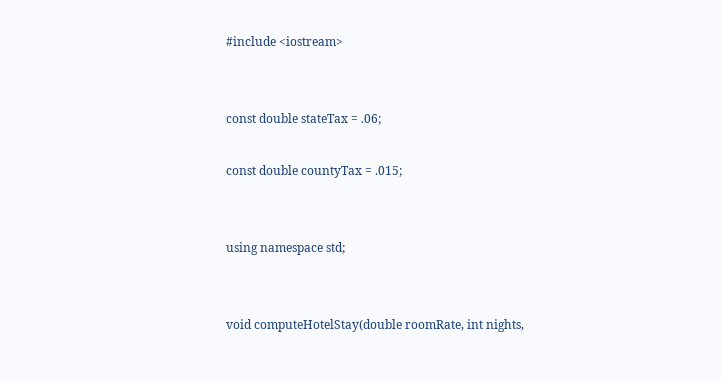#include <iostream>


const double stateTax = .06;

const double countyTax = .015;


using namespace std;


void computeHotelStay(double roomRate, int nights,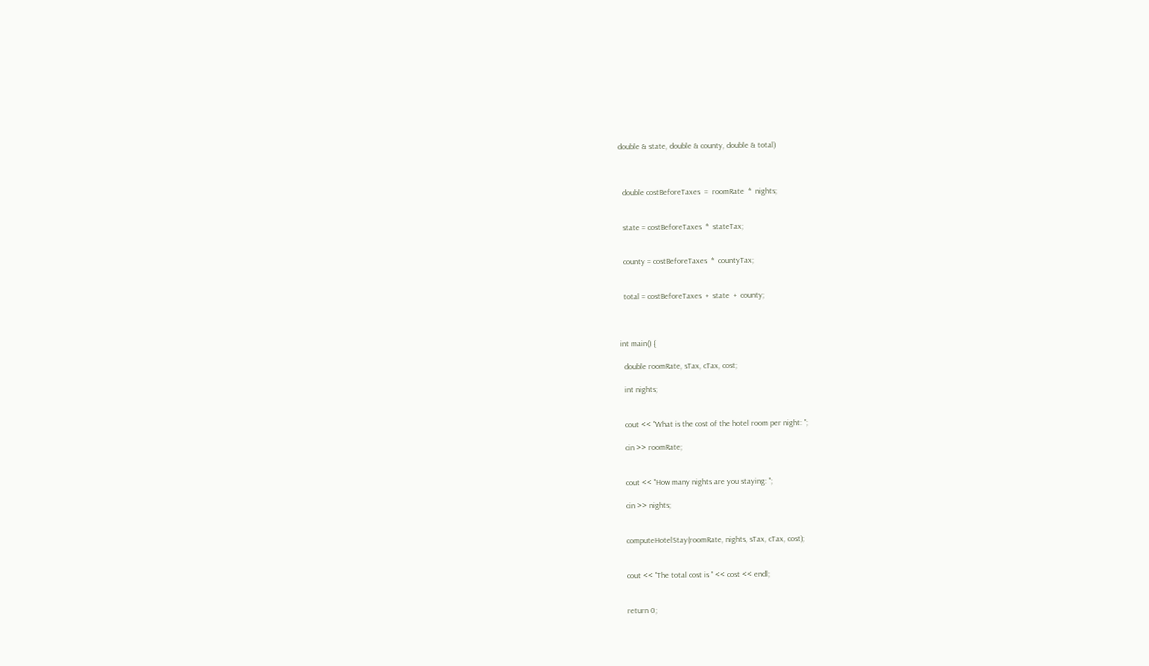double & state, double & county, double & total)



  double costBeforeTaxes  =  roomRate  *  nights;


  state = costBeforeTaxes  *  stateTax;


  county = costBeforeTaxes  *  countyTax;


  total = costBeforeTaxes  +  state  +  county;



int main() {

  double roomRate, sTax, cTax, cost;

  int nights;


  cout << "What is the cost of the hotel room per night: ";

  cin >> roomRate;


  cout << "How many nights are you staying: ";

  cin >> nights;


  computeHotelStay(roomRate, nights, sTax, cTax, cost);


  cout << "The total cost is " << cost << endl;


  return 0;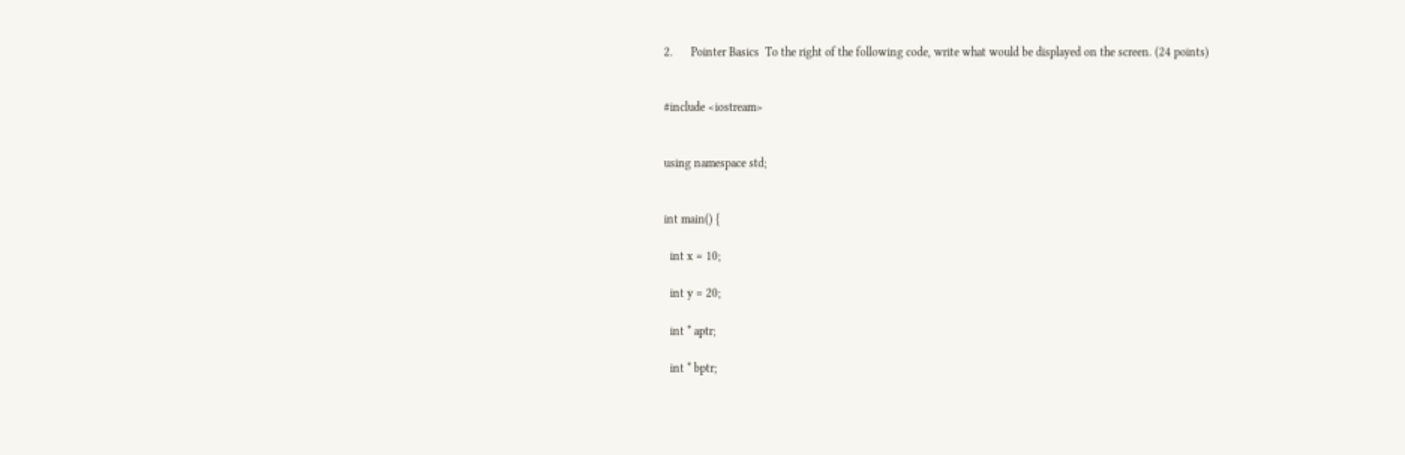2.      Pointer Basics  To the right of the following code, write what would be displayed on the screen. (24 points)


#include <iostream>


using namespace std;


int main() {

  int x = 10;

  int y = 20;

  int * aptr;

  int * bptr;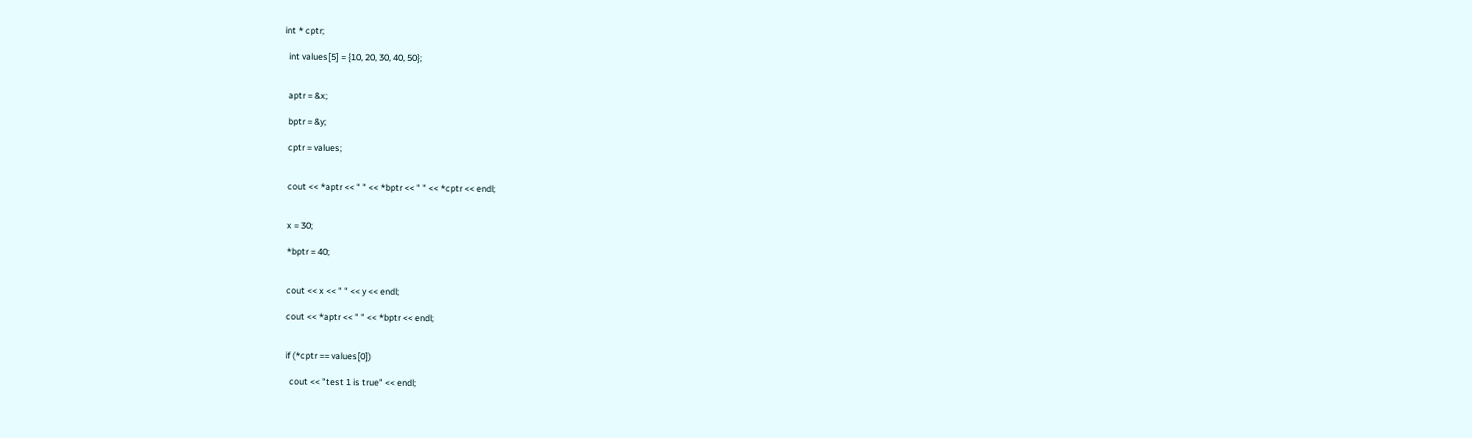int * cptr;

  int values[5] = {10, 20, 30, 40, 50};


  aptr = &x;

  bptr = &y;

  cptr = values;


  cout << *aptr << " " << *bptr << " " << *cptr << endl;


  x = 30;

  *bptr = 40;


  cout << x << " " << y << endl;

  cout << *aptr << " " << *bptr << endl;


  if (*cptr == values[0])

    cout << "test 1 is true" << endl;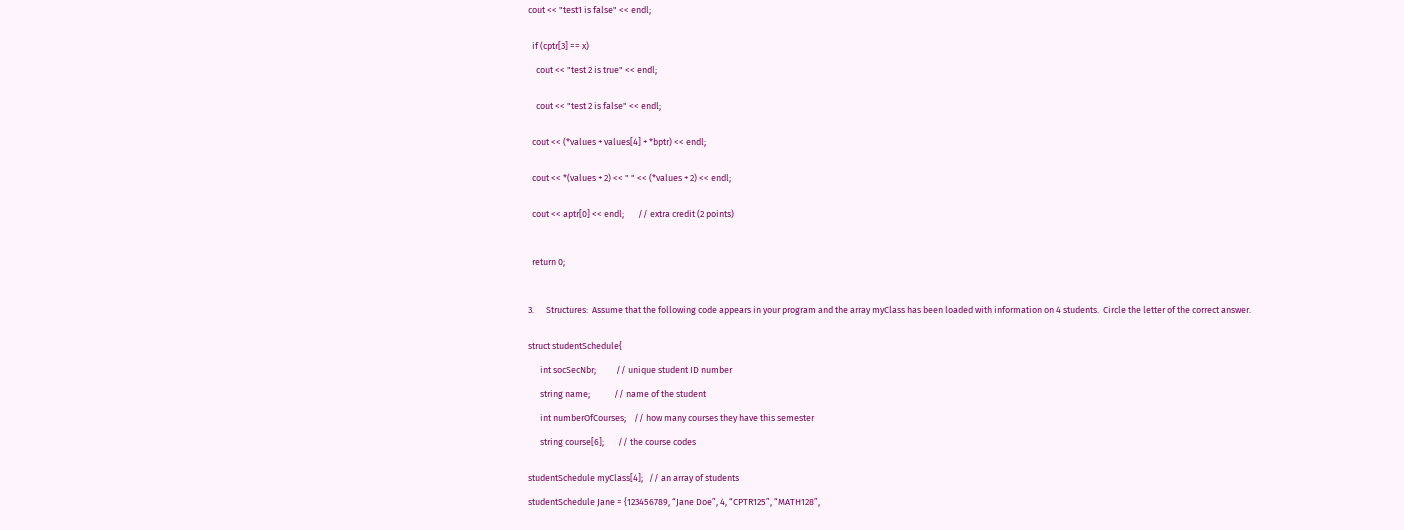cout << "test1 is false" << endl;


  if (cptr[3] == x)

    cout << "test 2 is true" << endl;


    cout << "test 2 is false" << endl;


  cout << (*values + values[4] + *bptr) << endl;


  cout << *(values + 2) << " " << (*values + 2) << endl;


  cout << aptr[0] << endl;       // extra credit (2 points)



  return 0;



3.      Structures:  Assume that the following code appears in your program and the array myClass has been loaded with information on 4 students.  Circle the letter of the correct answer.


struct studentSchedule{

      int socSecNbr;          // unique student ID number

      string name;            // name of the student

      int numberOfCourses;    // how many courses they have this semester

      string course[6];       // the course codes


studentSchedule myClass[4];   // an array of students

studentSchedule Jane = {123456789, “Jane Doe”, 4, “CPTR125”, “MATH128”,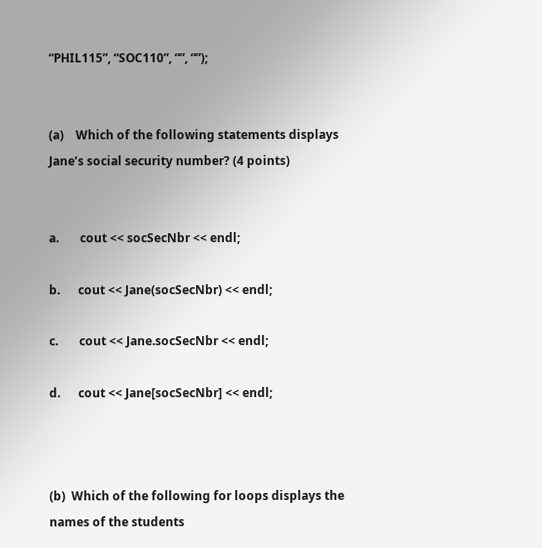“PHIL115”, “SOC110”, “”, “”);


(a)    Which of the following statements displays Jane’s social security number? (4 points)


a.       cout << socSecNbr << endl;

b.      cout << Jane(socSecNbr) << endl;

c.       cout << Jane.socSecNbr << endl;

d.      cout << Jane[socSecNbr] << endl;



(b)  Which of the following for loops displays the names of the students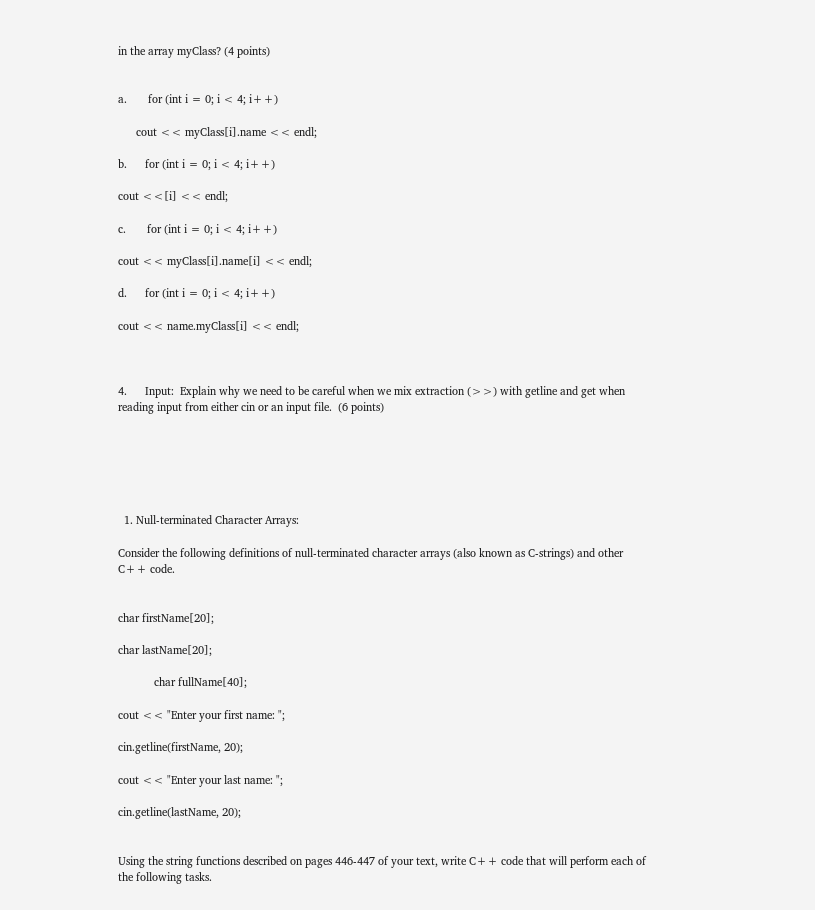in the array myClass? (4 points)


a.       for (int i = 0; i < 4; i++)

      cout << myClass[i].name << endl;

b.      for (int i = 0; i < 4; i++)

cout <<[i] << endl;

c.       for (int i = 0; i < 4; i++)

cout << myClass[i].name[i] << endl;

d.      for (int i = 0; i < 4; i++)

cout << name.myClass[i] << endl;



4.      Input:  Explain why we need to be careful when we mix extraction (>>) with getline and get when reading input from either cin or an input file.  (6 points)






  1. Null-terminated Character Arrays:

Consider the following definitions of null-terminated character arrays (also known as C-strings) and other C++ code.


char firstName[20];

char lastName[20];

            char fullName[40];

cout << "Enter your first name: ";

cin.getline(firstName, 20);

cout << "Enter your last name: ";

cin.getline(lastName, 20);


Using the string functions described on pages 446-447 of your text, write C++ code that will perform each of the following tasks.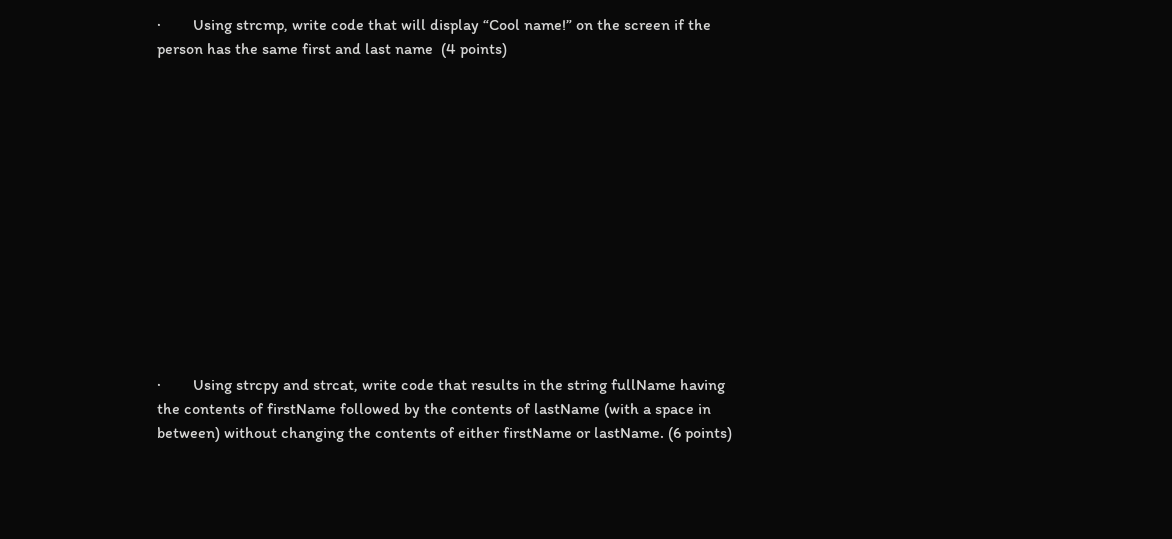·        Using strcmp, write code that will display “Cool name!” on the screen if the person has the same first and last name  (4 points)













·        Using strcpy and strcat, write code that results in the string fullName having the contents of firstName followed by the contents of lastName (with a space in between) without changing the contents of either firstName or lastName. (6 points)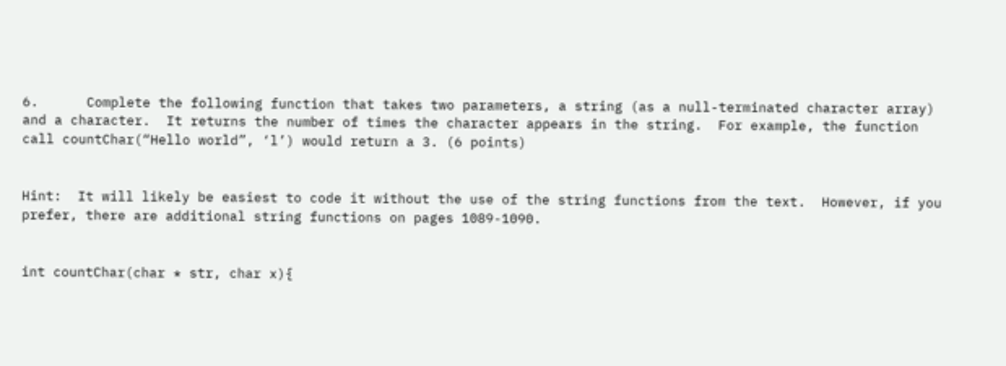6.      Complete the following function that takes two parameters, a string (as a null-terminated character array) and a character.  It returns the number of times the character appears in the string.  For example, the function call countChar(“Hello world”, ‘l’) would return a 3. (6 points)


Hint:  It will likely be easiest to code it without the use of the string functions from the text.  However, if you prefer, there are additional string functions on pages 1089-1090.


int countChar(char * str, char x){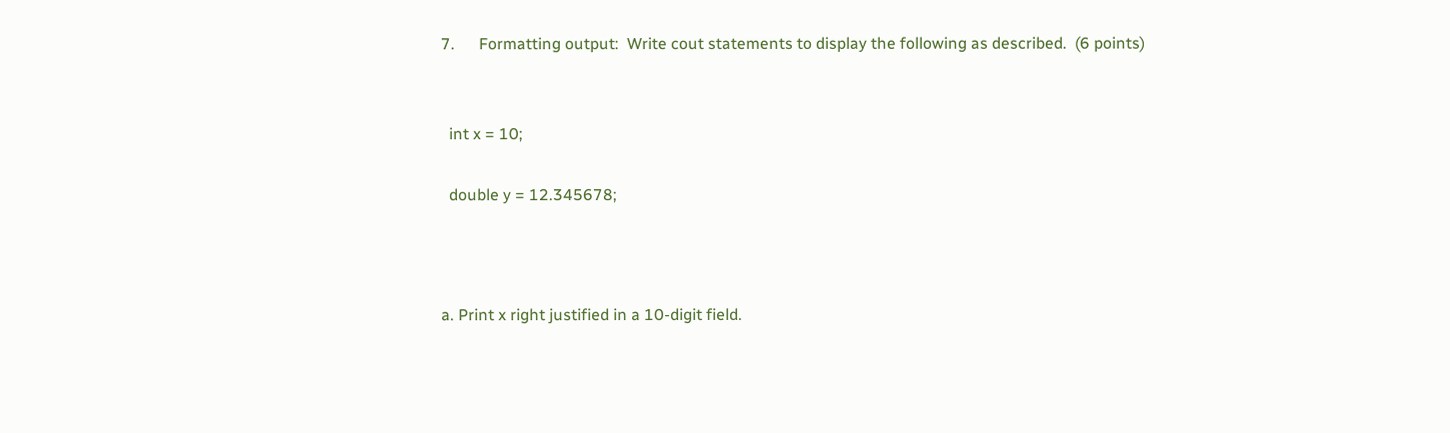7.      Formatting output:  Write cout statements to display the following as described.  (6 points)


  int x = 10;

  double y = 12.345678;



a. Print x right justified in a 10-digit field.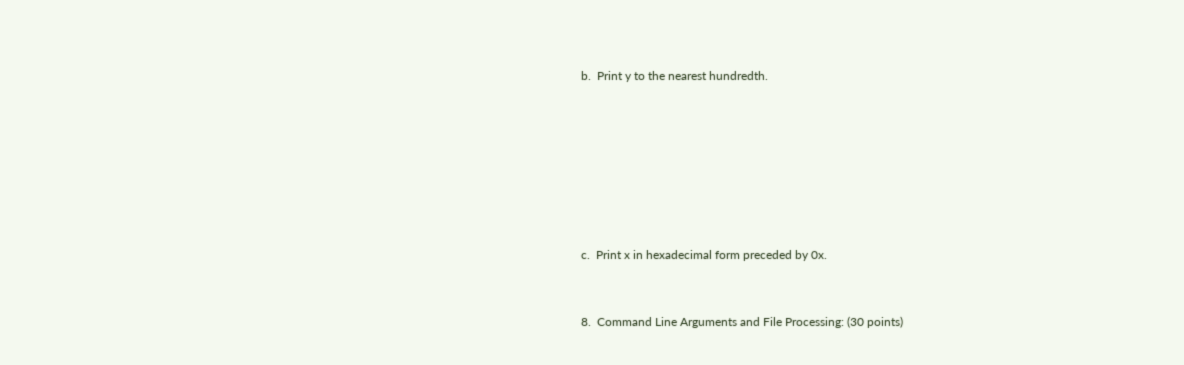b.  Print y to the nearest hundredth.







c.  Print x in hexadecimal form preceded by 0x.


8.  Command Line Arguments and File Processing: (30 points)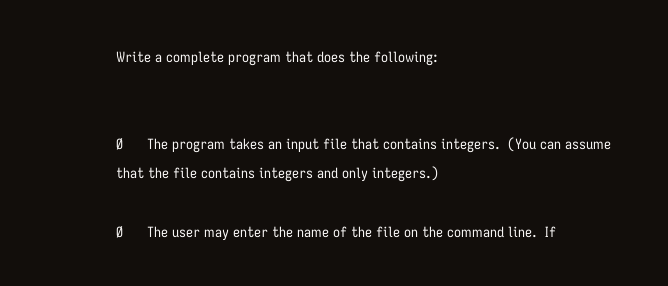Write a complete program that does the following:


Ø      The program takes an input file that contains integers.  (You can assume that the file contains integers and only integers.)

Ø      The user may enter the name of the file on the command line.  If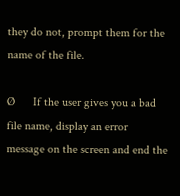they do not, prompt them for the name of the file.

Ø      If the user gives you a bad file name, display an error message on the screen and end the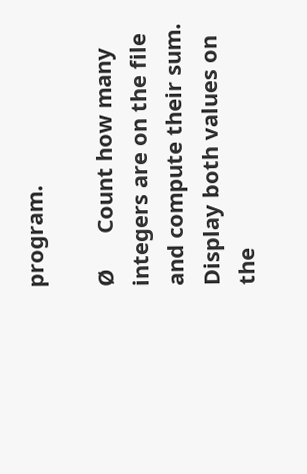program.

Ø      Count how many integers are on the file and compute their sum.  Display both values on the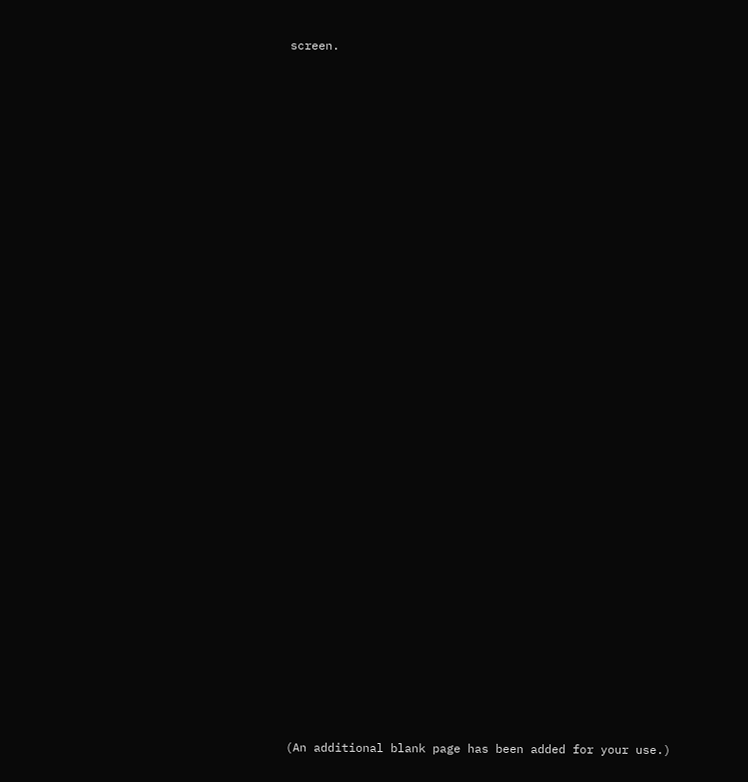screen.






































(An additional blank page has been added for your use.)